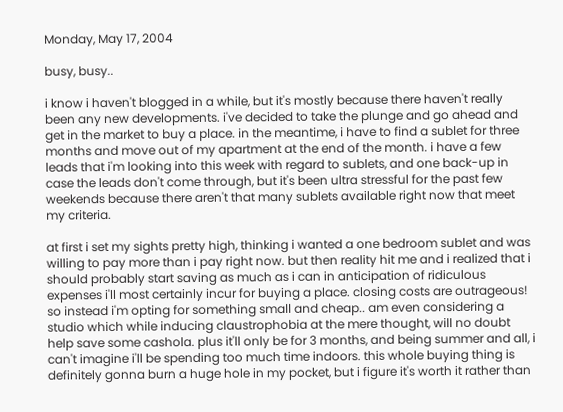Monday, May 17, 2004

busy, busy..

i know i haven't blogged in a while, but it's mostly because there haven't really been any new developments. i've decided to take the plunge and go ahead and get in the market to buy a place. in the meantime, i have to find a sublet for three months and move out of my apartment at the end of the month. i have a few leads that i'm looking into this week with regard to sublets, and one back-up in case the leads don't come through, but it's been ultra stressful for the past few weekends because there aren't that many sublets available right now that meet my criteria.

at first i set my sights pretty high, thinking i wanted a one bedroom sublet and was willing to pay more than i pay right now. but then reality hit me and i realized that i should probably start saving as much as i can in anticipation of ridiculous expenses i'll most certainly incur for buying a place. closing costs are outrageous! so instead i'm opting for something small and cheap.. am even considering a studio which while inducing claustrophobia at the mere thought, will no doubt help save some cashola. plus it'll only be for 3 months, and being summer and all, i can't imagine i'll be spending too much time indoors. this whole buying thing is definitely gonna burn a huge hole in my pocket, but i figure it's worth it rather than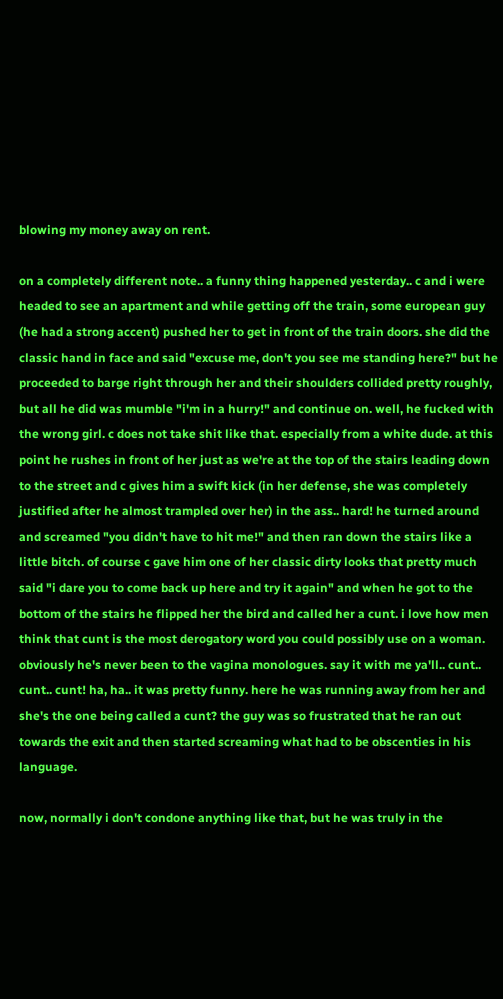blowing my money away on rent.

on a completely different note.. a funny thing happened yesterday.. c and i were headed to see an apartment and while getting off the train, some european guy (he had a strong accent) pushed her to get in front of the train doors. she did the classic hand in face and said "excuse me, don't you see me standing here?" but he proceeded to barge right through her and their shoulders collided pretty roughly, but all he did was mumble "i'm in a hurry!" and continue on. well, he fucked with the wrong girl. c does not take shit like that. especially from a white dude. at this point he rushes in front of her just as we're at the top of the stairs leading down to the street and c gives him a swift kick (in her defense, she was completely justified after he almost trampled over her) in the ass.. hard! he turned around and screamed "you didn't have to hit me!" and then ran down the stairs like a little bitch. of course c gave him one of her classic dirty looks that pretty much said "i dare you to come back up here and try it again" and when he got to the bottom of the stairs he flipped her the bird and called her a cunt. i love how men think that cunt is the most derogatory word you could possibly use on a woman. obviously he's never been to the vagina monologues. say it with me ya'll.. cunt.. cunt.. cunt! ha, ha.. it was pretty funny. here he was running away from her and she's the one being called a cunt? the guy was so frustrated that he ran out towards the exit and then started screaming what had to be obscenties in his language.

now, normally i don't condone anything like that, but he was truly in the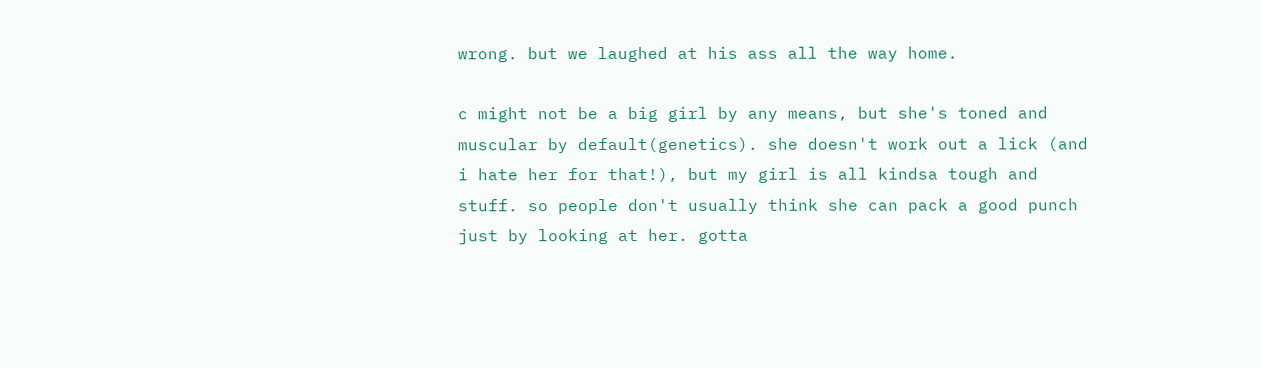wrong. but we laughed at his ass all the way home.

c might not be a big girl by any means, but she's toned and muscular by default(genetics). she doesn't work out a lick (and i hate her for that!), but my girl is all kindsa tough and stuff. so people don't usually think she can pack a good punch just by looking at her. gotta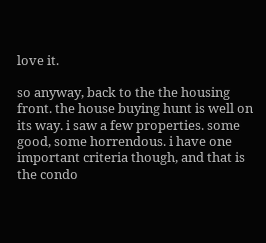love it.

so anyway, back to the the housing front. the house buying hunt is well on its way. i saw a few properties. some good, some horrendous. i have one important criteria though, and that is the condo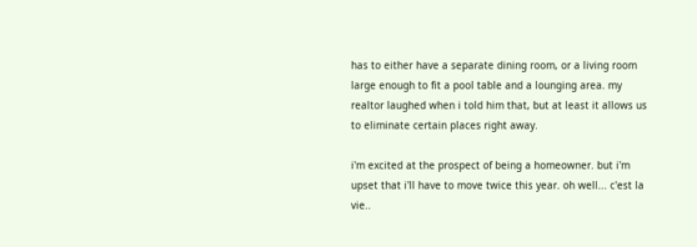has to either have a separate dining room, or a living room large enough to fit a pool table and a lounging area. my realtor laughed when i told him that, but at least it allows us to eliminate certain places right away.

i'm excited at the prospect of being a homeowner. but i'm upset that i'll have to move twice this year. oh well... c'est la vie..